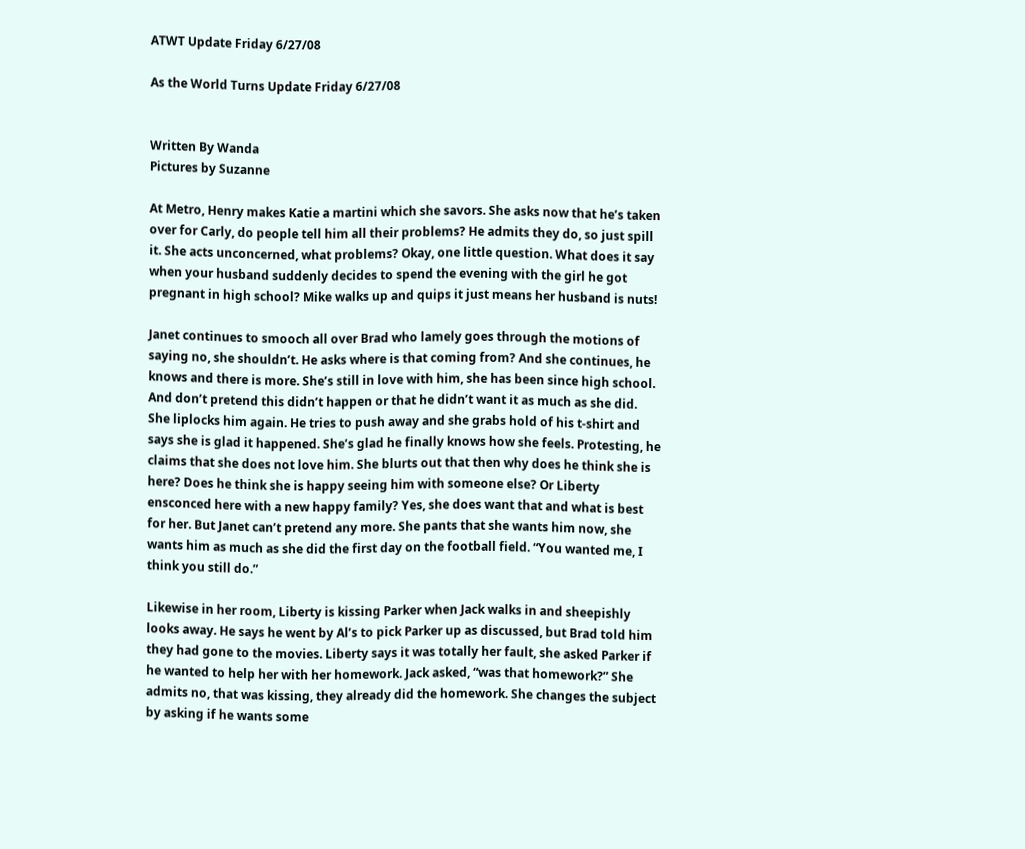ATWT Update Friday 6/27/08

As the World Turns Update Friday 6/27/08


Written By Wanda
Pictures by Suzanne

At Metro, Henry makes Katie a martini which she savors. She asks now that he’s taken over for Carly, do people tell him all their problems? He admits they do, so just spill it. She acts unconcerned, what problems? Okay, one little question. What does it say when your husband suddenly decides to spend the evening with the girl he got pregnant in high school? Mike walks up and quips it just means her husband is nuts!

Janet continues to smooch all over Brad who lamely goes through the motions of saying no, she shouldn’t. He asks where is that coming from? And she continues, he knows and there is more. She’s still in love with him, she has been since high school. And don’t pretend this didn’t happen or that he didn’t want it as much as she did. She liplocks him again. He tries to push away and she grabs hold of his t-shirt and says she is glad it happened. She’s glad he finally knows how she feels. Protesting, he claims that she does not love him. She blurts out that then why does he think she is here? Does he think she is happy seeing him with someone else? Or Liberty ensconced here with a new happy family? Yes, she does want that and what is best for her. But Janet can’t pretend any more. She pants that she wants him now, she wants him as much as she did the first day on the football field. “You wanted me, I think you still do.”

Likewise in her room, Liberty is kissing Parker when Jack walks in and sheepishly looks away. He says he went by Al’s to pick Parker up as discussed, but Brad told him they had gone to the movies. Liberty says it was totally her fault, she asked Parker if he wanted to help her with her homework. Jack asked, “was that homework?” She admits no, that was kissing, they already did the homework. She changes the subject by asking if he wants some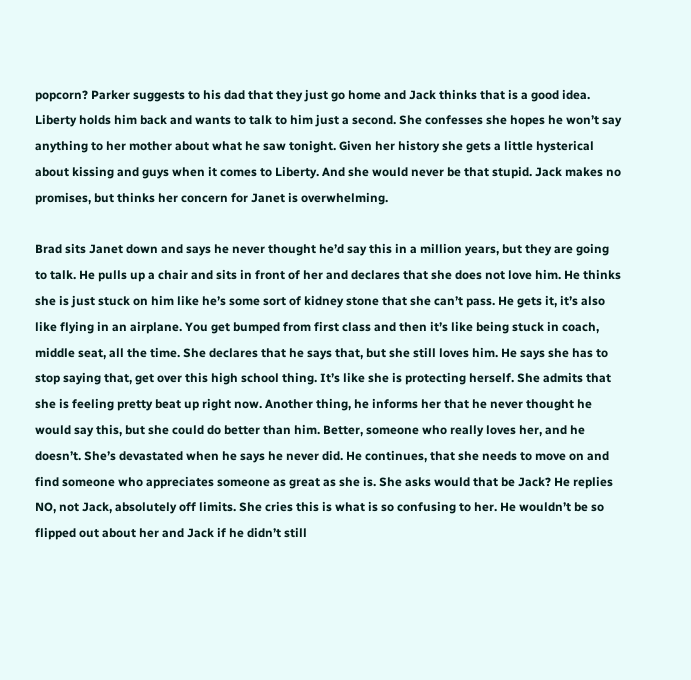popcorn? Parker suggests to his dad that they just go home and Jack thinks that is a good idea. Liberty holds him back and wants to talk to him just a second. She confesses she hopes he won’t say anything to her mother about what he saw tonight. Given her history she gets a little hysterical about kissing and guys when it comes to Liberty. And she would never be that stupid. Jack makes no promises, but thinks her concern for Janet is overwhelming.

Brad sits Janet down and says he never thought he’d say this in a million years, but they are going to talk. He pulls up a chair and sits in front of her and declares that she does not love him. He thinks she is just stuck on him like he’s some sort of kidney stone that she can’t pass. He gets it, it’s also like flying in an airplane. You get bumped from first class and then it’s like being stuck in coach, middle seat, all the time. She declares that he says that, but she still loves him. He says she has to stop saying that, get over this high school thing. It’s like she is protecting herself. She admits that she is feeling pretty beat up right now. Another thing, he informs her that he never thought he would say this, but she could do better than him. Better, someone who really loves her, and he doesn’t. She’s devastated when he says he never did. He continues, that she needs to move on and find someone who appreciates someone as great as she is. She asks would that be Jack? He replies NO, not Jack, absolutely off limits. She cries this is what is so confusing to her. He wouldn’t be so flipped out about her and Jack if he didn’t still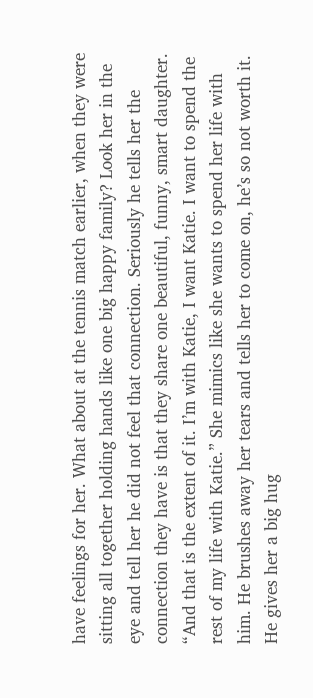have feelings for her. What about at the tennis match earlier, when they were sitting all together holding hands like one big happy family? Look her in the eye and tell her he did not feel that connection. Seriously he tells her the connection they have is that they share one beautiful, funny, smart daughter. “And that is the extent of it. I’m with Katie, I want Katie. I want to spend the rest of my life with Katie.” She mimics like she wants to spend her life with him. He brushes away her tears and tells her to come on, he’s so not worth it. He gives her a big hug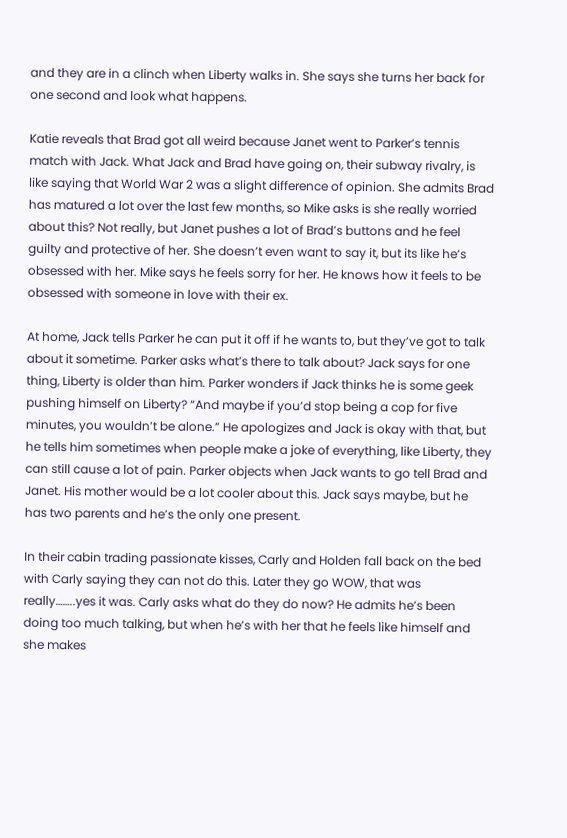and they are in a clinch when Liberty walks in. She says she turns her back for one second and look what happens.

Katie reveals that Brad got all weird because Janet went to Parker’s tennis match with Jack. What Jack and Brad have going on, their subway rivalry, is like saying that World War 2 was a slight difference of opinion. She admits Brad has matured a lot over the last few months, so Mike asks is she really worried about this? Not really, but Janet pushes a lot of Brad’s buttons and he feel guilty and protective of her. She doesn’t even want to say it, but its like he’s obsessed with her. Mike says he feels sorry for her. He knows how it feels to be obsessed with someone in love with their ex.

At home, Jack tells Parker he can put it off if he wants to, but they’ve got to talk about it sometime. Parker asks what’s there to talk about? Jack says for one thing, Liberty is older than him. Parker wonders if Jack thinks he is some geek pushing himself on Liberty? “And maybe if you’d stop being a cop for five minutes, you wouldn’t be alone.” He apologizes and Jack is okay with that, but he tells him sometimes when people make a joke of everything, like Liberty, they can still cause a lot of pain. Parker objects when Jack wants to go tell Brad and Janet. His mother would be a lot cooler about this. Jack says maybe, but he has two parents and he’s the only one present.

In their cabin trading passionate kisses, Carly and Holden fall back on the bed with Carly saying they can not do this. Later they go WOW, that was really……..yes it was. Carly asks what do they do now? He admits he’s been doing too much talking, but when he’s with her that he feels like himself and she makes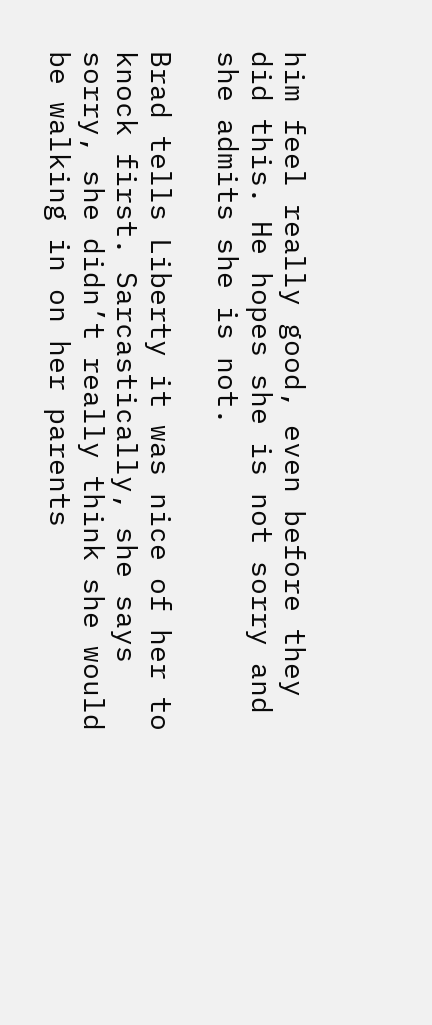him feel really good, even before they did this. He hopes she is not sorry and she admits she is not.

Brad tells Liberty it was nice of her to knock first. Sarcastically, she says sorry, she didn’t really think she would be walking in on her parents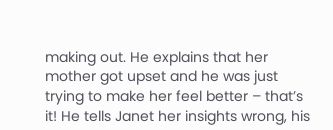making out. He explains that her mother got upset and he was just trying to make her feel better – that’s it! He tells Janet her insights wrong, his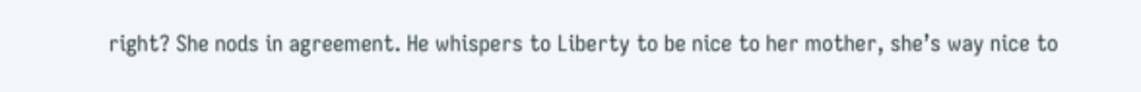right? She nods in agreement. He whispers to Liberty to be nice to her mother, she’s way nice to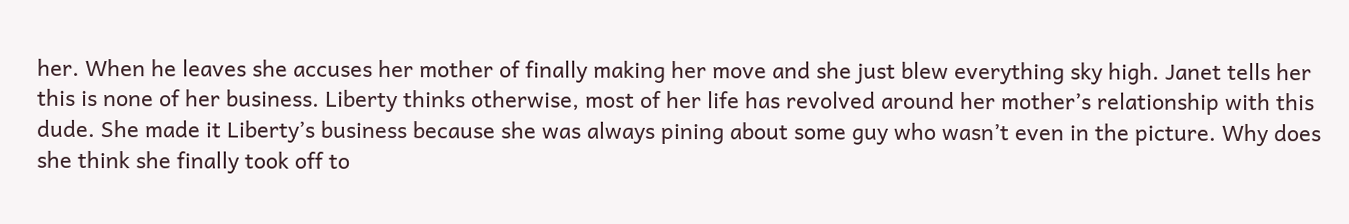her. When he leaves she accuses her mother of finally making her move and she just blew everything sky high. Janet tells her this is none of her business. Liberty thinks otherwise, most of her life has revolved around her mother’s relationship with this dude. She made it Liberty’s business because she was always pining about some guy who wasn’t even in the picture. Why does she think she finally took off to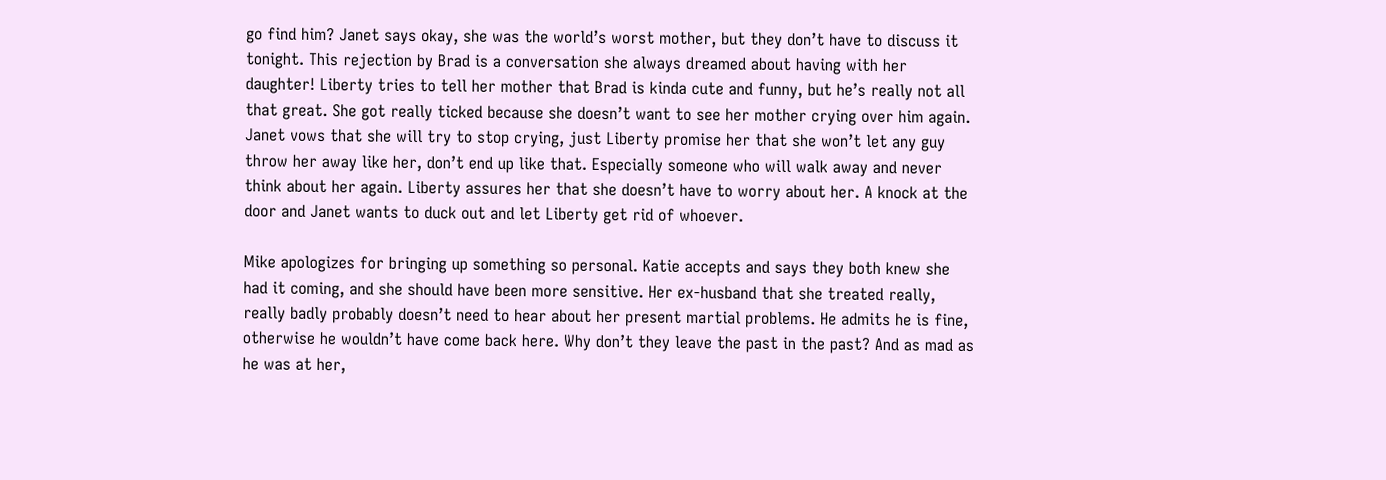go find him? Janet says okay, she was the world’s worst mother, but they don’t have to discuss it tonight. This rejection by Brad is a conversation she always dreamed about having with her daughter! Liberty tries to tell her mother that Brad is kinda cute and funny, but he’s really not all that great. She got really ticked because she doesn’t want to see her mother crying over him again. Janet vows that she will try to stop crying, just Liberty promise her that she won’t let any guy throw her away like her, don’t end up like that. Especially someone who will walk away and never think about her again. Liberty assures her that she doesn’t have to worry about her. A knock at the door and Janet wants to duck out and let Liberty get rid of whoever.

Mike apologizes for bringing up something so personal. Katie accepts and says they both knew she had it coming, and she should have been more sensitive. Her ex-husband that she treated really, really badly probably doesn’t need to hear about her present martial problems. He admits he is fine, otherwise he wouldn’t have come back here. Why don’t they leave the past in the past? And as mad as he was at her,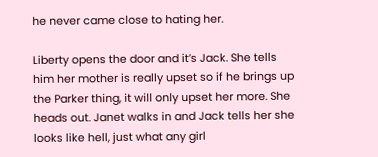he never came close to hating her.

Liberty opens the door and it’s Jack. She tells him her mother is really upset so if he brings up the Parker thing, it will only upset her more. She heads out. Janet walks in and Jack tells her she looks like hell, just what any girl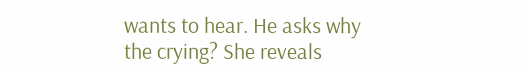wants to hear. He asks why the crying? She reveals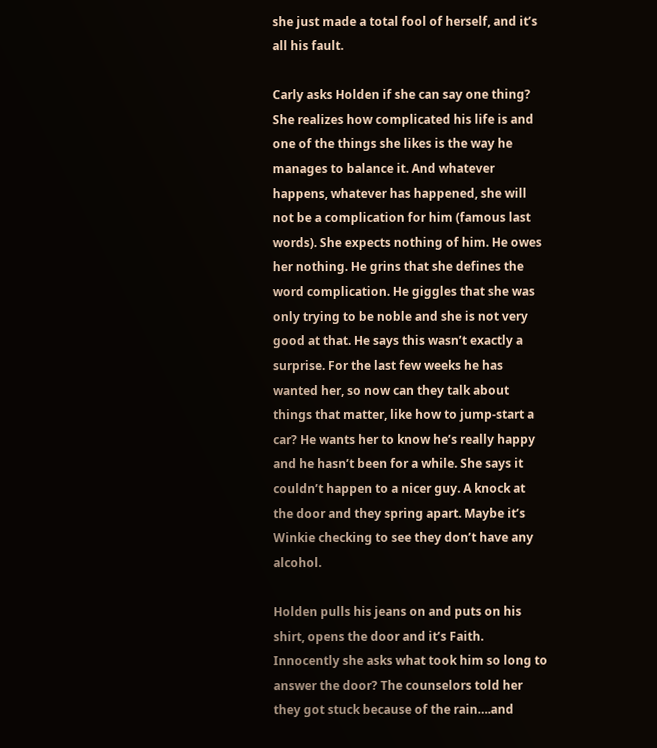she just made a total fool of herself, and it’s all his fault.

Carly asks Holden if she can say one thing? She realizes how complicated his life is and one of the things she likes is the way he manages to balance it. And whatever happens, whatever has happened, she will not be a complication for him (famous last words). She expects nothing of him. He owes her nothing. He grins that she defines the word complication. He giggles that she was only trying to be noble and she is not very good at that. He says this wasn’t exactly a surprise. For the last few weeks he has wanted her, so now can they talk about things that matter, like how to jump-start a car? He wants her to know he’s really happy and he hasn’t been for a while. She says it couldn’t happen to a nicer guy. A knock at the door and they spring apart. Maybe it’s Winkie checking to see they don’t have any alcohol.

Holden pulls his jeans on and puts on his shirt, opens the door and it’s Faith. Innocently she asks what took him so long to answer the door? The counselors told her they got stuck because of the rain….and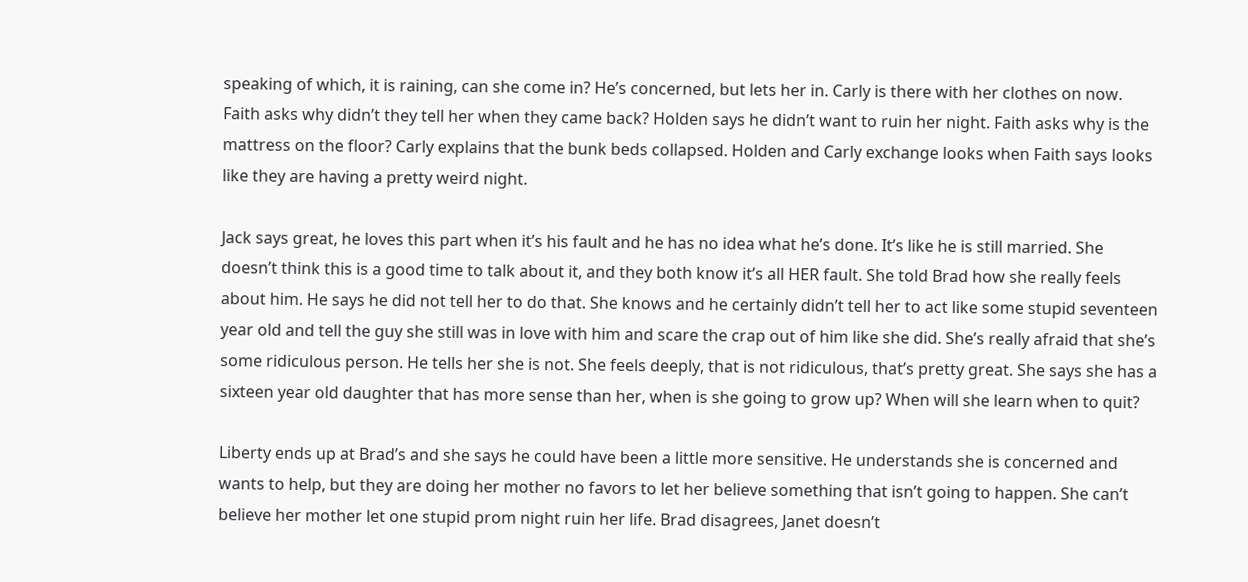speaking of which, it is raining, can she come in? He’s concerned, but lets her in. Carly is there with her clothes on now. Faith asks why didn’t they tell her when they came back? Holden says he didn’t want to ruin her night. Faith asks why is the mattress on the floor? Carly explains that the bunk beds collapsed. Holden and Carly exchange looks when Faith says looks like they are having a pretty weird night.

Jack says great, he loves this part when it’s his fault and he has no idea what he’s done. It’s like he is still married. She doesn’t think this is a good time to talk about it, and they both know it’s all HER fault. She told Brad how she really feels about him. He says he did not tell her to do that. She knows and he certainly didn’t tell her to act like some stupid seventeen year old and tell the guy she still was in love with him and scare the crap out of him like she did. She’s really afraid that she’s some ridiculous person. He tells her she is not. She feels deeply, that is not ridiculous, that’s pretty great. She says she has a sixteen year old daughter that has more sense than her, when is she going to grow up? When will she learn when to quit?

Liberty ends up at Brad’s and she says he could have been a little more sensitive. He understands she is concerned and wants to help, but they are doing her mother no favors to let her believe something that isn’t going to happen. She can’t believe her mother let one stupid prom night ruin her life. Brad disagrees, Janet doesn’t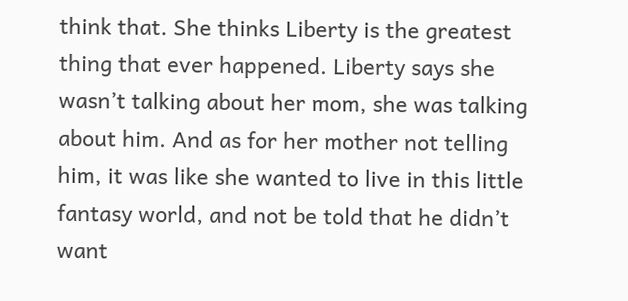think that. She thinks Liberty is the greatest thing that ever happened. Liberty says she wasn’t talking about her mom, she was talking about him. And as for her mother not telling him, it was like she wanted to live in this little fantasy world, and not be told that he didn’t want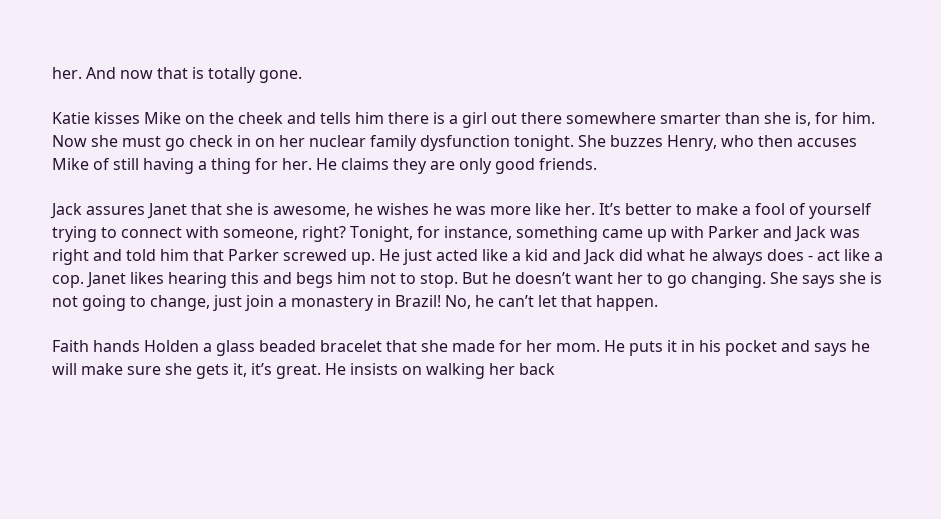her. And now that is totally gone.

Katie kisses Mike on the cheek and tells him there is a girl out there somewhere smarter than she is, for him. Now she must go check in on her nuclear family dysfunction tonight. She buzzes Henry, who then accuses Mike of still having a thing for her. He claims they are only good friends.

Jack assures Janet that she is awesome, he wishes he was more like her. It’s better to make a fool of yourself trying to connect with someone, right? Tonight, for instance, something came up with Parker and Jack was right and told him that Parker screwed up. He just acted like a kid and Jack did what he always does - act like a cop. Janet likes hearing this and begs him not to stop. But he doesn’t want her to go changing. She says she is not going to change, just join a monastery in Brazil! No, he can’t let that happen.

Faith hands Holden a glass beaded bracelet that she made for her mom. He puts it in his pocket and says he will make sure she gets it, it’s great. He insists on walking her back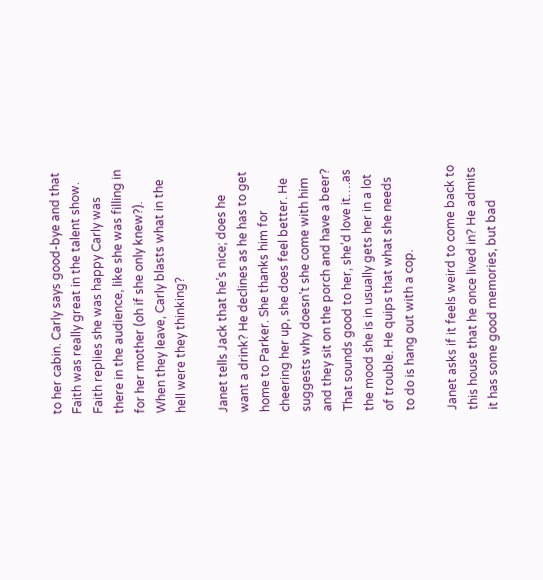to her cabin. Carly says good-bye and that Faith was really great in the talent show. Faith replies she was happy Carly was there in the audience, like she was filling in for her mother (oh if she only knew?). When they leave, Carly blasts what in the hell were they thinking?

Janet tells Jack that he’s nice; does he want a drink? He declines as he has to get home to Parker. She thanks him for cheering her up, she does feel better. He suggests why doesn’t she come with him and they sit on the porch and have a beer? That sounds good to her, she’d love it….as the mood she is in usually gets her in a lot of trouble. He quips that what she needs to do is hang out with a cop.

Janet asks if it feels weird to come back to this house that he once lived in? He admits it has some good memories, but bad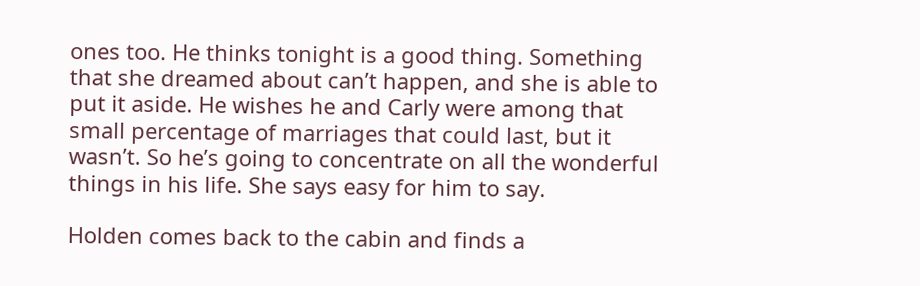ones too. He thinks tonight is a good thing. Something that she dreamed about can’t happen, and she is able to put it aside. He wishes he and Carly were among that small percentage of marriages that could last, but it wasn’t. So he’s going to concentrate on all the wonderful things in his life. She says easy for him to say.

Holden comes back to the cabin and finds a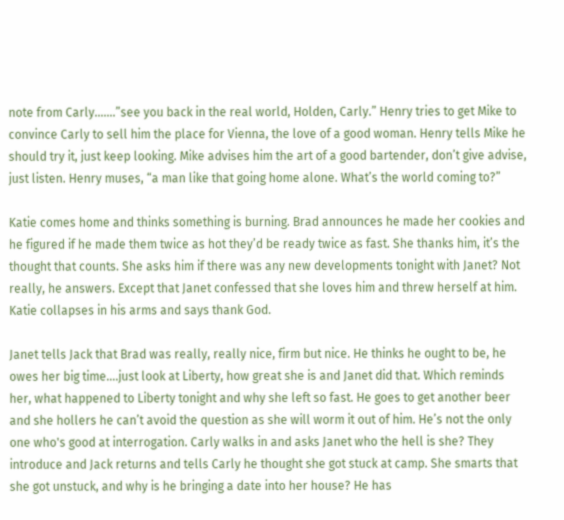note from Carly…….”see you back in the real world, Holden, Carly.” Henry tries to get Mike to convince Carly to sell him the place for Vienna, the love of a good woman. Henry tells Mike he should try it, just keep looking. Mike advises him the art of a good bartender, don’t give advise, just listen. Henry muses, “a man like that going home alone. What’s the world coming to?”

Katie comes home and thinks something is burning. Brad announces he made her cookies and he figured if he made them twice as hot they’d be ready twice as fast. She thanks him, it’s the thought that counts. She asks him if there was any new developments tonight with Janet? Not really, he answers. Except that Janet confessed that she loves him and threw herself at him. Katie collapses in his arms and says thank God.

Janet tells Jack that Brad was really, really nice, firm but nice. He thinks he ought to be, he owes her big time….just look at Liberty, how great she is and Janet did that. Which reminds her, what happened to Liberty tonight and why she left so fast. He goes to get another beer and she hollers he can’t avoid the question as she will worm it out of him. He’s not the only one who's good at interrogation. Carly walks in and asks Janet who the hell is she? They introduce and Jack returns and tells Carly he thought she got stuck at camp. She smarts that she got unstuck, and why is he bringing a date into her house? He has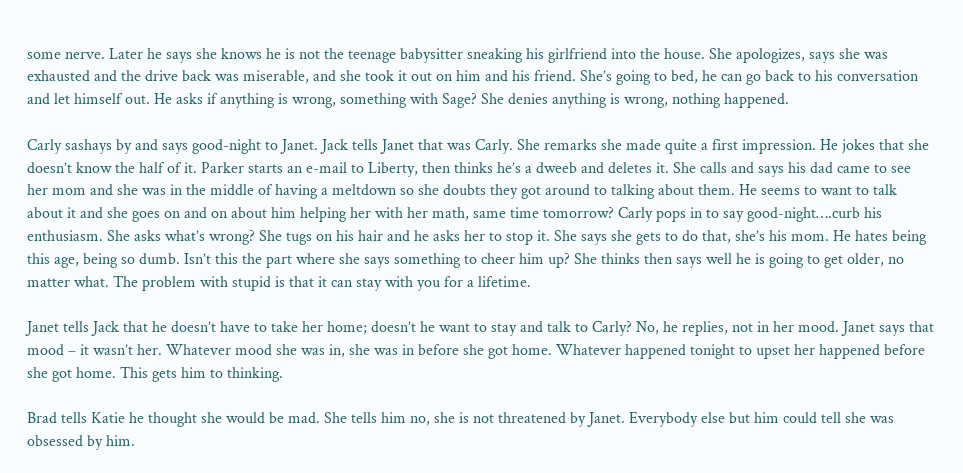some nerve. Later he says she knows he is not the teenage babysitter sneaking his girlfriend into the house. She apologizes, says she was exhausted and the drive back was miserable, and she took it out on him and his friend. She’s going to bed, he can go back to his conversation and let himself out. He asks if anything is wrong, something with Sage? She denies anything is wrong, nothing happened.

Carly sashays by and says good-night to Janet. Jack tells Janet that was Carly. She remarks she made quite a first impression. He jokes that she doesn’t know the half of it. Parker starts an e-mail to Liberty, then thinks he’s a dweeb and deletes it. She calls and says his dad came to see her mom and she was in the middle of having a meltdown so she doubts they got around to talking about them. He seems to want to talk about it and she goes on and on about him helping her with her math, same time tomorrow? Carly pops in to say good-night….curb his enthusiasm. She asks what’s wrong? She tugs on his hair and he asks her to stop it. She says she gets to do that, she’s his mom. He hates being this age, being so dumb. Isn’t this the part where she says something to cheer him up? She thinks then says well he is going to get older, no matter what. The problem with stupid is that it can stay with you for a lifetime.

Janet tells Jack that he doesn’t have to take her home; doesn’t he want to stay and talk to Carly? No, he replies, not in her mood. Janet says that mood – it wasn’t her. Whatever mood she was in, she was in before she got home. Whatever happened tonight to upset her happened before she got home. This gets him to thinking.

Brad tells Katie he thought she would be mad. She tells him no, she is not threatened by Janet. Everybody else but him could tell she was obsessed by him.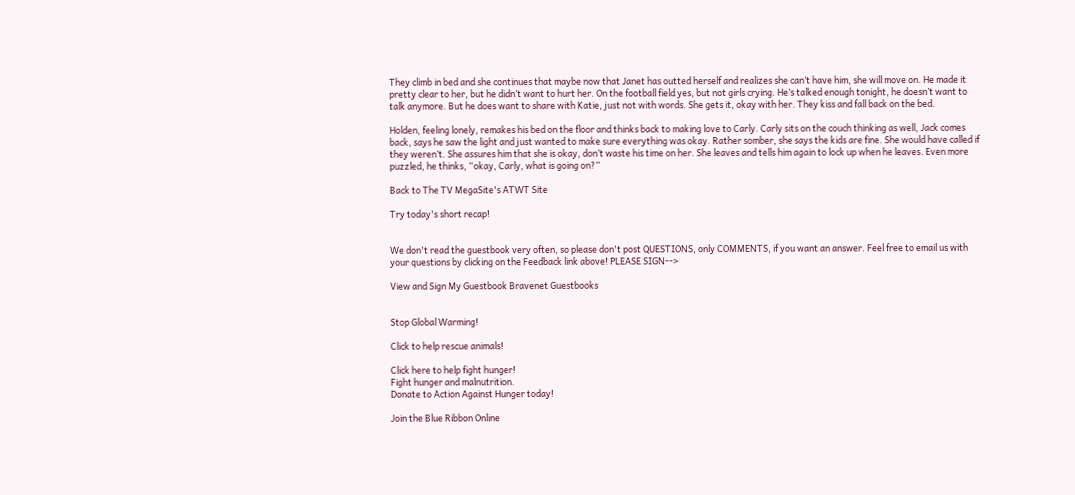They climb in bed and she continues that maybe now that Janet has outted herself and realizes she can’t have him, she will move on. He made it pretty clear to her, but he didn’t want to hurt her. On the football field yes, but not girls crying. He’s talked enough tonight, he doesn’t want to talk anymore. But he does want to share with Katie, just not with words. She gets it, okay with her. They kiss and fall back on the bed.

Holden, feeling lonely, remakes his bed on the floor and thinks back to making love to Carly. Carly sits on the couch thinking as well, Jack comes back, says he saw the light and just wanted to make sure everything was okay. Rather somber, she says the kids are fine. She would have called if they weren’t. She assures him that she is okay, don’t waste his time on her. She leaves and tells him again to lock up when he leaves. Even more puzzled, he thinks, “okay, Carly, what is going on?”

Back to The TV MegaSite's ATWT Site

Try today's short recap!


We don't read the guestbook very often, so please don't post QUESTIONS, only COMMENTS, if you want an answer. Feel free to email us with your questions by clicking on the Feedback link above! PLEASE SIGN-->

View and Sign My Guestbook Bravenet Guestbooks


Stop Global Warming!

Click to help rescue animals!

Click here to help fight hunger!
Fight hunger and malnutrition.
Donate to Action Against Hunger today!

Join the Blue Ribbon Online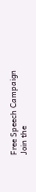Free Speech Campaign
Join the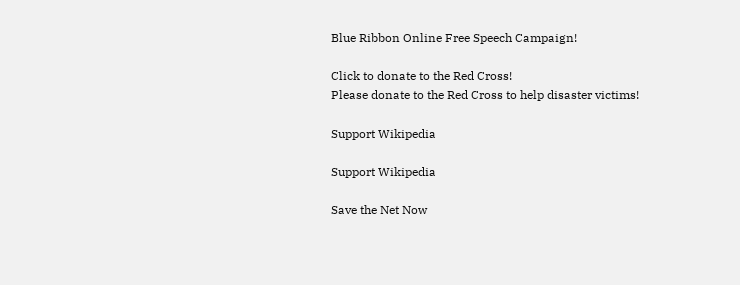Blue Ribbon Online Free Speech Campaign!

Click to donate to the Red Cross!
Please donate to the Red Cross to help disaster victims!

Support Wikipedia

Support Wikipedia

Save the Net Now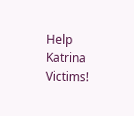Help Katrina Victims!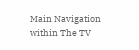Main Navigation within The TV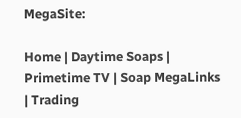MegaSite:

Home | Daytime Soaps | Primetime TV | Soap MegaLinks | Trading